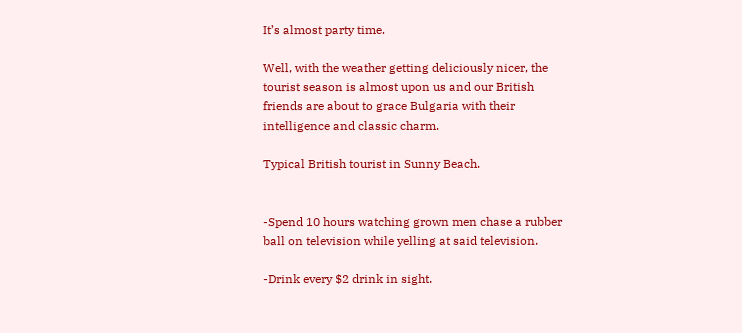It’s almost party time.

Well, with the weather getting deliciously nicer, the tourist season is almost upon us and our British friends are about to grace Bulgaria with their intelligence and classic charm.

Typical British tourist in Sunny Beach.


-Spend 10 hours watching grown men chase a rubber ball on television while yelling at said television.

-Drink every $2 drink in sight.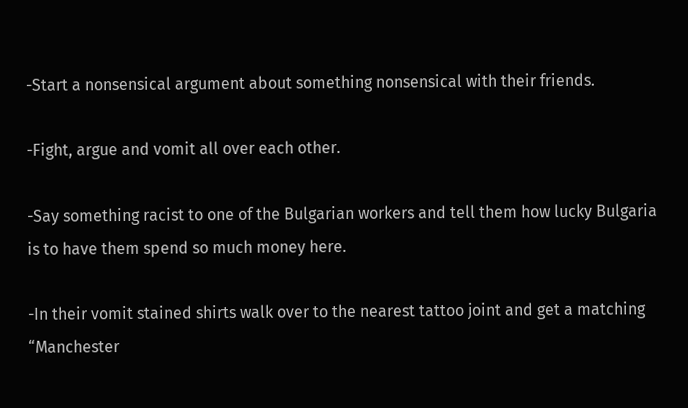-Start a nonsensical argument about something nonsensical with their friends.

-Fight, argue and vomit all over each other.

-Say something racist to one of the Bulgarian workers and tell them how lucky Bulgaria is to have them spend so much money here.

-In their vomit stained shirts walk over to the nearest tattoo joint and get a matching “Manchester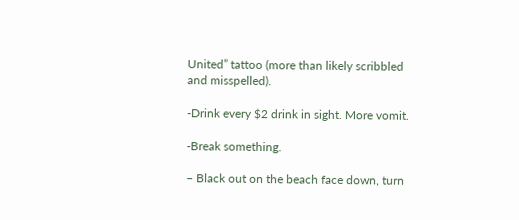United” tattoo (more than likely scribbled and misspelled).

-Drink every $2 drink in sight. More vomit.

-Break something.

– Black out on the beach face down, turn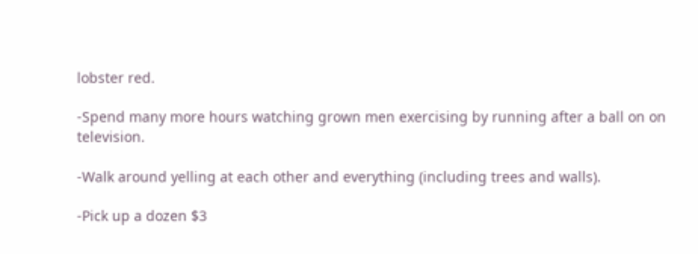lobster red.

-Spend many more hours watching grown men exercising by running after a ball on on television.

-Walk around yelling at each other and everything (including trees and walls).

-Pick up a dozen $3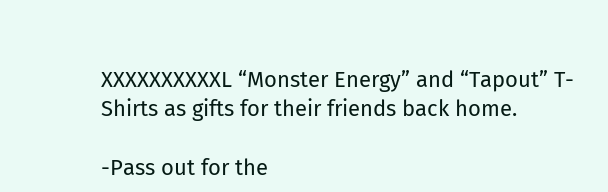XXXXXXXXXXL “Monster Energy” and “Tapout” T-Shirts as gifts for their friends back home.

-Pass out for the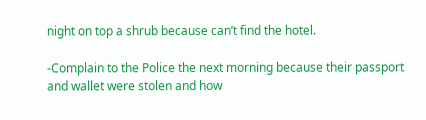night on top a shrub because can’t find the hotel.

-Complain to the Police the next morning because their passport and wallet were stolen and how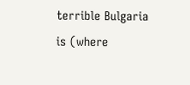terrible Bulgaria is (where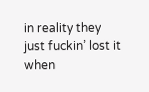in reality they just fuckin’ lost it when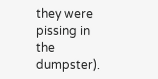they were pissing in the dumpster).